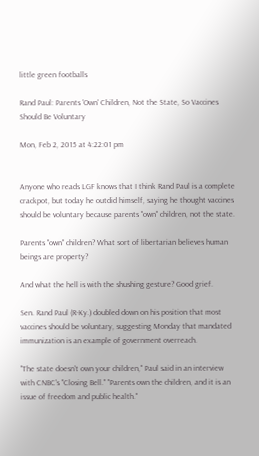little green footballs

Rand Paul: Parents 'Own' Children, Not the State, So Vaccines Should Be Voluntary

Mon, Feb 2, 2015 at 4:22:01 pm


Anyone who reads LGF knows that I think Rand Paul is a complete crackpot, but today he outdid himself, saying he thought vaccines should be voluntary because parents "own" children, not the state.

Parents "own" children? What sort of libertarian believes human beings are property?

And what the hell is with the shushing gesture? Good grief.

Sen. Rand Paul (R-Ky.) doubled down on his position that most vaccines should be voluntary, suggesting Monday that mandated immunization is an example of government overreach.

"The state doesn't own your children," Paul said in an interview with CNBC's "Closing Bell." "Parents own the children, and it is an issue of freedom and public health."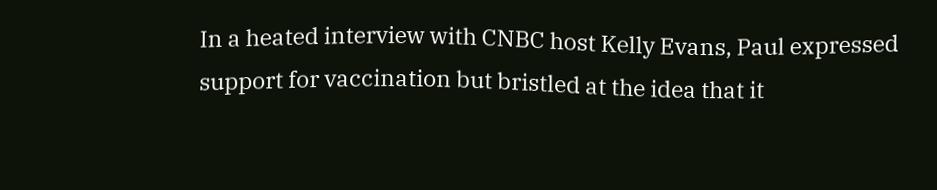In a heated interview with CNBC host Kelly Evans, Paul expressed support for vaccination but bristled at the idea that it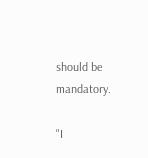should be mandatory.

"I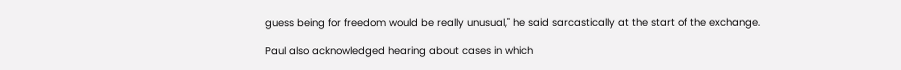guess being for freedom would be really unusual," he said sarcastically at the start of the exchange.

Paul also acknowledged hearing about cases in which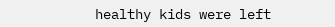healthy kids were left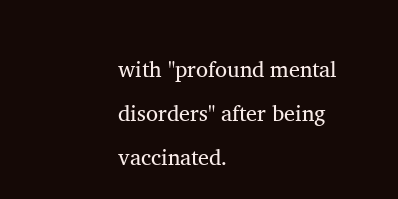with "profound mental disorders" after being vaccinated.